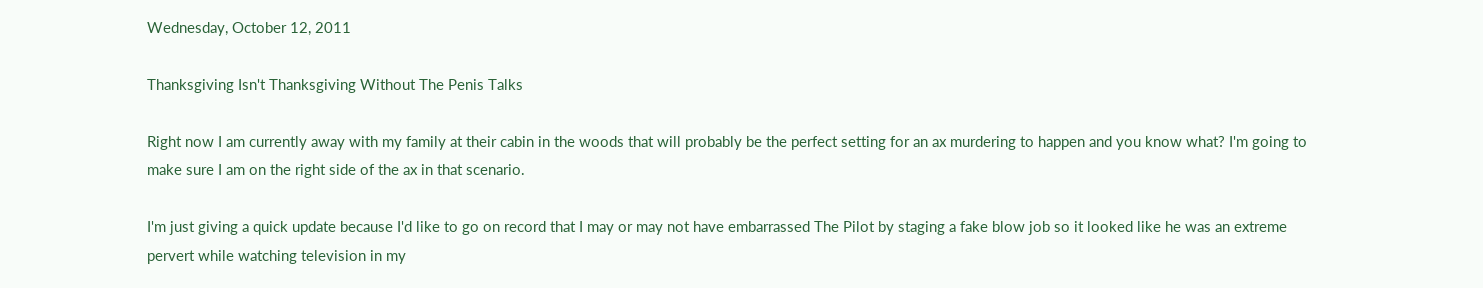Wednesday, October 12, 2011

Thanksgiving Isn't Thanksgiving Without The Penis Talks

Right now I am currently away with my family at their cabin in the woods that will probably be the perfect setting for an ax murdering to happen and you know what? I'm going to make sure I am on the right side of the ax in that scenario.

I'm just giving a quick update because I'd like to go on record that I may or may not have embarrassed The Pilot by staging a fake blow job so it looked like he was an extreme pervert while watching television in my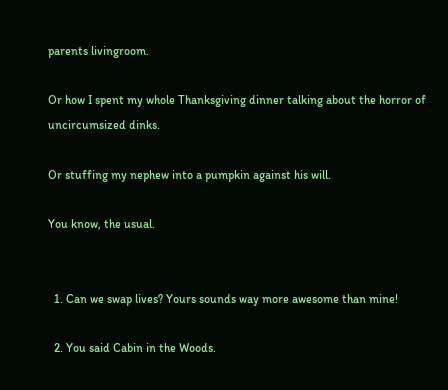parents livingroom.

Or how I spent my whole Thanksgiving dinner talking about the horror of uncircumsized dinks.

Or stuffing my nephew into a pumpkin against his will.

You know, the usual.


  1. Can we swap lives? Yours sounds way more awesome than mine!

  2. You said Cabin in the Woods.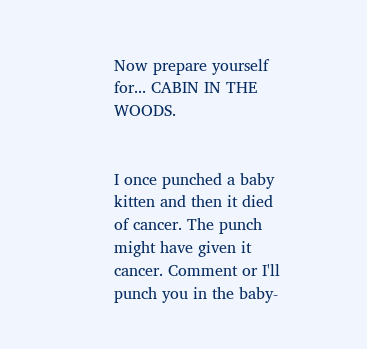Now prepare yourself for... CABIN IN THE WOODS.


I once punched a baby kitten and then it died of cancer. The punch might have given it cancer. Comment or I'll punch you in the baby-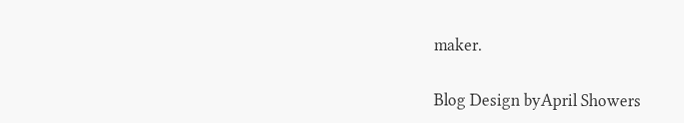maker.

Blog Design byApril Showers